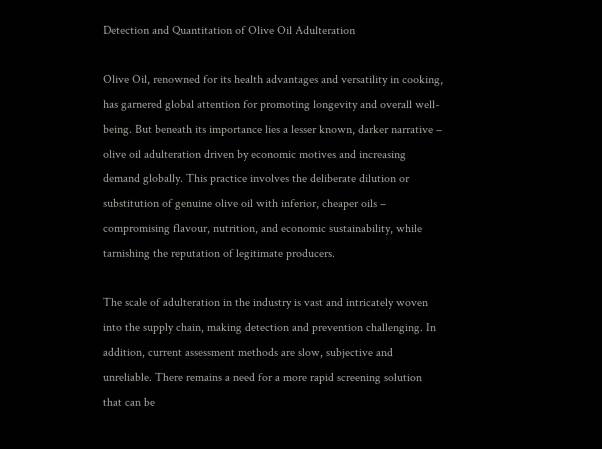Detection and Quantitation of Olive Oil Adulteration

Olive Oil, renowned for its health advantages and versatility in cooking, has garnered global attention for promoting longevity and overall well-being. But beneath its importance lies a lesser known, darker narrative – olive oil adulteration driven by economic motives and increasing demand globally. This practice involves the deliberate dilution or substitution of genuine olive oil with inferior, cheaper oils – compromising flavour, nutrition, and economic sustainability, while tarnishing the reputation of legitimate producers.

The scale of adulteration in the industry is vast and intricately woven into the supply chain, making detection and prevention challenging. In addition, current assessment methods are slow, subjective and unreliable. There remains a need for a more rapid screening solution that can be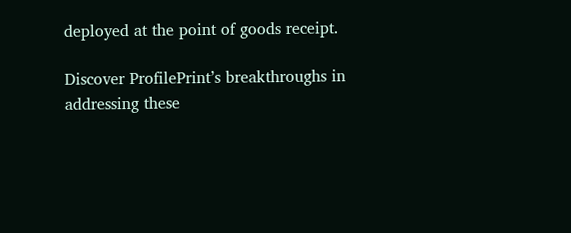deployed at the point of goods receipt.

Discover ProfilePrint’s breakthroughs in addressing these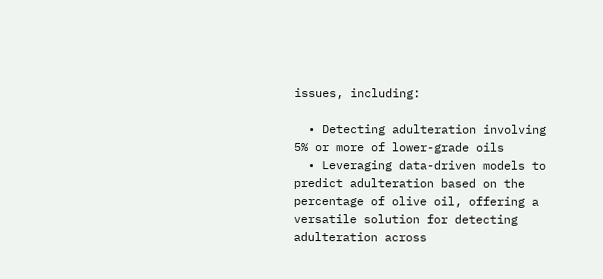issues, including:

  • Detecting adulteration involving 5% or more of lower-grade oils
  • Leveraging data-driven models to predict adulteration based on the percentage of olive oil, offering a versatile solution for detecting adulteration across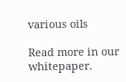various oils

Read more in our whitepaper.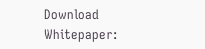Download Whitepaper: